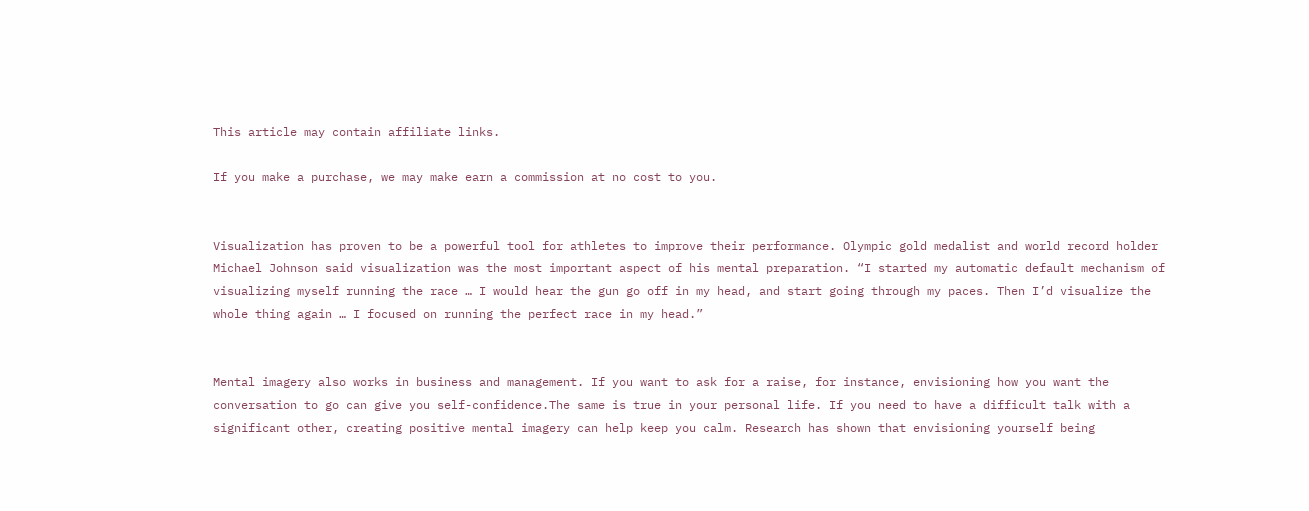This article may contain affiliate links.

If you make a purchase, we may make earn a commission at no cost to you.


Visualization has proven to be a powerful tool for athletes to improve their performance. Olympic gold medalist and world record holder Michael Johnson said visualization was the most important aspect of his mental preparation. “I started my automatic default mechanism of visualizing myself running the race … I would hear the gun go off in my head, and start going through my paces. Then I’d visualize the whole thing again … I focused on running the perfect race in my head.”


Mental imagery also works in business and management. If you want to ask for a raise, for instance, envisioning how you want the conversation to go can give you self-confidence.The same is true in your personal life. If you need to have a difficult talk with a significant other, creating positive mental imagery can help keep you calm. Research has shown that envisioning yourself being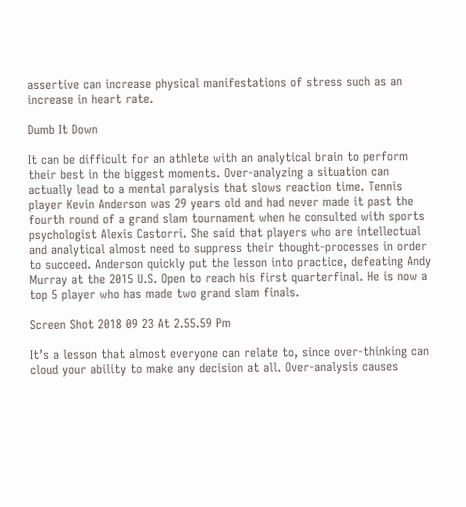assertive can increase physical manifestations of stress such as an increase in heart rate.

Dumb It Down

It can be difficult for an athlete with an analytical brain to perform their best in the biggest moments. Over-analyzing a situation can actually lead to a mental paralysis that slows reaction time. Tennis player Kevin Anderson was 29 years old and had never made it past the fourth round of a grand slam tournament when he consulted with sports psychologist Alexis Castorri. She said that players who are intellectual and analytical almost need to suppress their thought-processes in order to succeed. Anderson quickly put the lesson into practice, defeating Andy Murray at the 2015 U.S. Open to reach his first quarterfinal. He is now a top 5 player who has made two grand slam finals.

Screen Shot 2018 09 23 At 2.55.59 Pm

It’s a lesson that almost everyone can relate to, since over-thinking can cloud your ability to make any decision at all. Over-analysis causes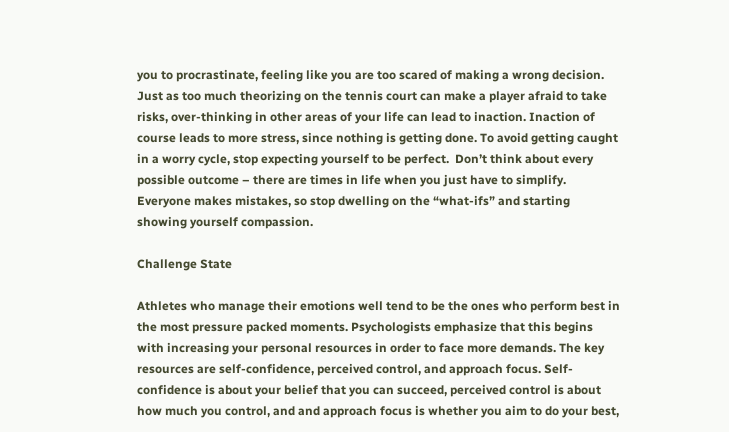you to procrastinate, feeling like you are too scared of making a wrong decision. Just as too much theorizing on the tennis court can make a player afraid to take risks, over-thinking in other areas of your life can lead to inaction. Inaction of course leads to more stress, since nothing is getting done. To avoid getting caught in a worry cycle, stop expecting yourself to be perfect.  Don’t think about every possible outcome – there are times in life when you just have to simplify. Everyone makes mistakes, so stop dwelling on the “what-ifs” and starting showing yourself compassion.

Challenge State

Athletes who manage their emotions well tend to be the ones who perform best in the most pressure packed moments. Psychologists emphasize that this begins with increasing your personal resources in order to face more demands. The key resources are self-confidence, perceived control, and approach focus. Self-confidence is about your belief that you can succeed, perceived control is about how much you control, and and approach focus is whether you aim to do your best,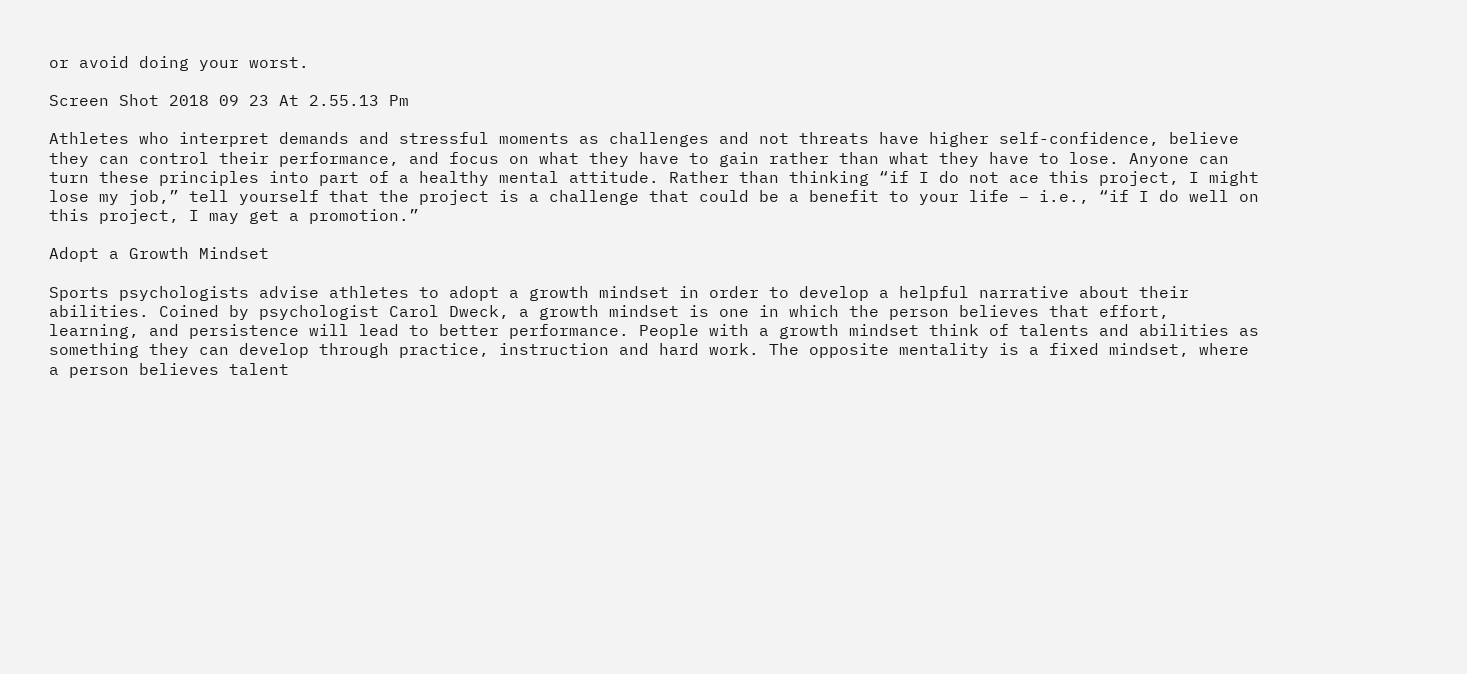or avoid doing your worst.

Screen Shot 2018 09 23 At 2.55.13 Pm

Athletes who interpret demands and stressful moments as challenges and not threats have higher self-confidence, believe they can control their performance, and focus on what they have to gain rather than what they have to lose. Anyone can turn these principles into part of a healthy mental attitude. Rather than thinking “if I do not ace this project, I might lose my job,” tell yourself that the project is a challenge that could be a benefit to your life – i.e., “if I do well on this project, I may get a promotion.”

Adopt a Growth Mindset

Sports psychologists advise athletes to adopt a growth mindset in order to develop a helpful narrative about their abilities. Coined by psychologist Carol Dweck, a growth mindset is one in which the person believes that effort, learning, and persistence will lead to better performance. People with a growth mindset think of talents and abilities as something they can develop through practice, instruction and hard work. The opposite mentality is a fixed mindset, where a person believes talent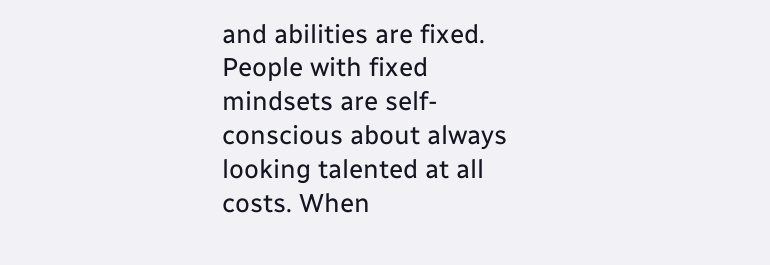and abilities are fixed. People with fixed mindsets are self-conscious about always looking talented at all costs. When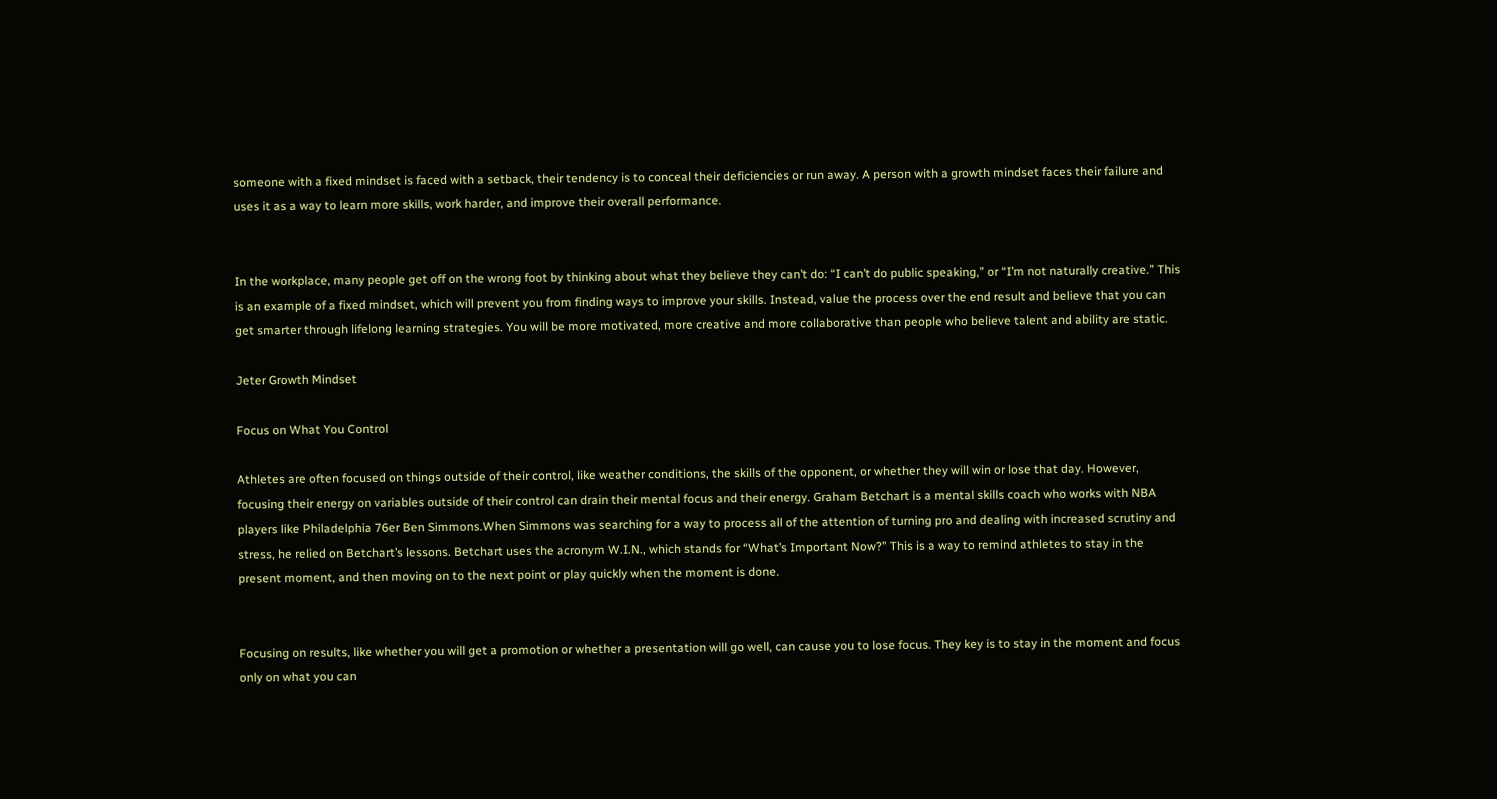someone with a fixed mindset is faced with a setback, their tendency is to conceal their deficiencies or run away. A person with a growth mindset faces their failure and uses it as a way to learn more skills, work harder, and improve their overall performance.


In the workplace, many people get off on the wrong foot by thinking about what they believe they can’t do: “I can’t do public speaking,” or “I’m not naturally creative.” This is an example of a fixed mindset, which will prevent you from finding ways to improve your skills. Instead, value the process over the end result and believe that you can get smarter through lifelong learning strategies. You will be more motivated, more creative and more collaborative than people who believe talent and ability are static.

Jeter Growth Mindset

Focus on What You Control

Athletes are often focused on things outside of their control, like weather conditions, the skills of the opponent, or whether they will win or lose that day. However, focusing their energy on variables outside of their control can drain their mental focus and their energy. Graham Betchart is a mental skills coach who works with NBA players like Philadelphia 76er Ben Simmons.When Simmons was searching for a way to process all of the attention of turning pro and dealing with increased scrutiny and stress, he relied on Betchart’s lessons. Betchart uses the acronym W.I.N., which stands for “What’s Important Now?” This is a way to remind athletes to stay in the present moment, and then moving on to the next point or play quickly when the moment is done.


Focusing on results, like whether you will get a promotion or whether a presentation will go well, can cause you to lose focus. They key is to stay in the moment and focus only on what you can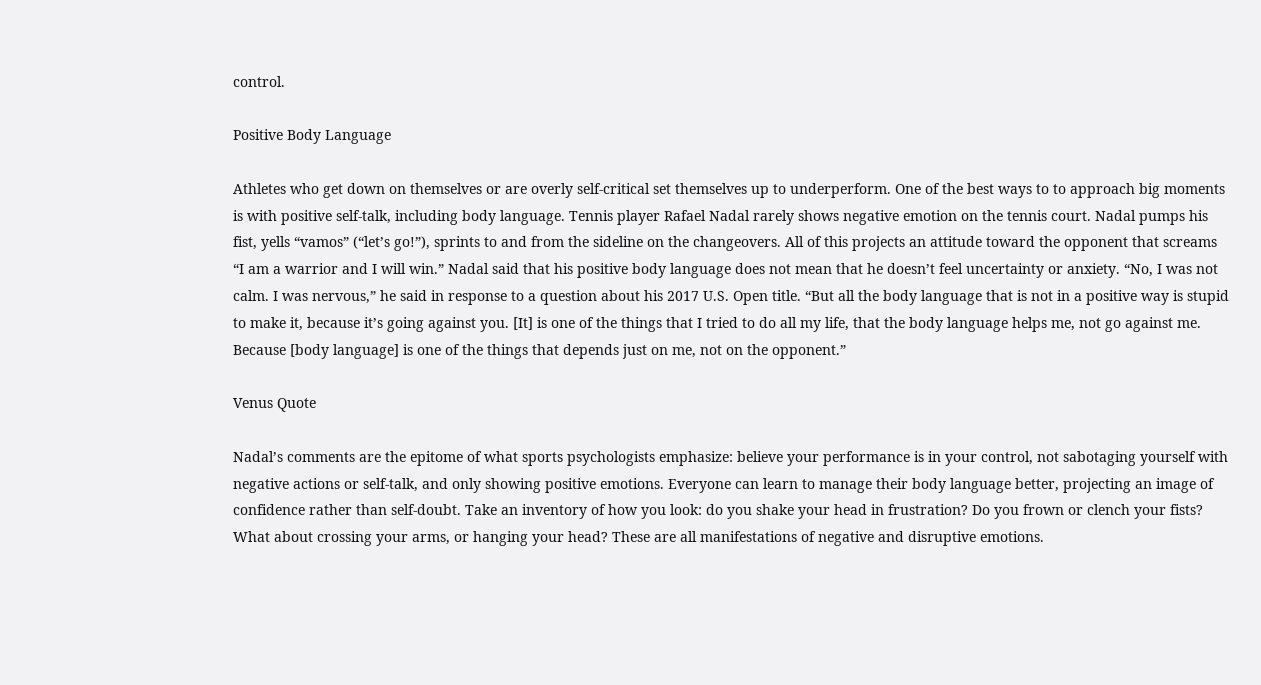control.

Positive Body Language

Athletes who get down on themselves or are overly self-critical set themselves up to underperform. One of the best ways to to approach big moments is with positive self-talk, including body language. Tennis player Rafael Nadal rarely shows negative emotion on the tennis court. Nadal pumps his fist, yells “vamos” (“let’s go!”), sprints to and from the sideline on the changeovers. All of this projects an attitude toward the opponent that screams “I am a warrior and I will win.” Nadal said that his positive body language does not mean that he doesn’t feel uncertainty or anxiety. “No, I was not calm. I was nervous,” he said in response to a question about his 2017 U.S. Open title. “But all the body language that is not in a positive way is stupid to make it, because it’s going against you. [It] is one of the things that I tried to do all my life, that the body language helps me, not go against me. Because [body language] is one of the things that depends just on me, not on the opponent.”

Venus Quote

Nadal’s comments are the epitome of what sports psychologists emphasize: believe your performance is in your control, not sabotaging yourself with negative actions or self-talk, and only showing positive emotions. Everyone can learn to manage their body language better, projecting an image of confidence rather than self-doubt. Take an inventory of how you look: do you shake your head in frustration? Do you frown or clench your fists? What about crossing your arms, or hanging your head? These are all manifestations of negative and disruptive emotions.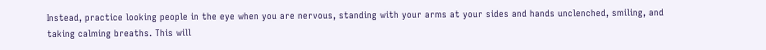Instead, practice looking people in the eye when you are nervous, standing with your arms at your sides and hands unclenched, smiling, and taking calming breaths. This will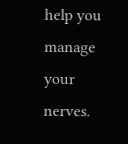help you manage your nerves.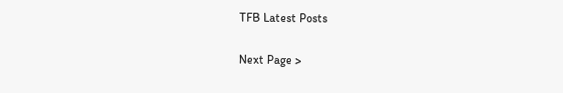TFB Latest Posts

Next Page >